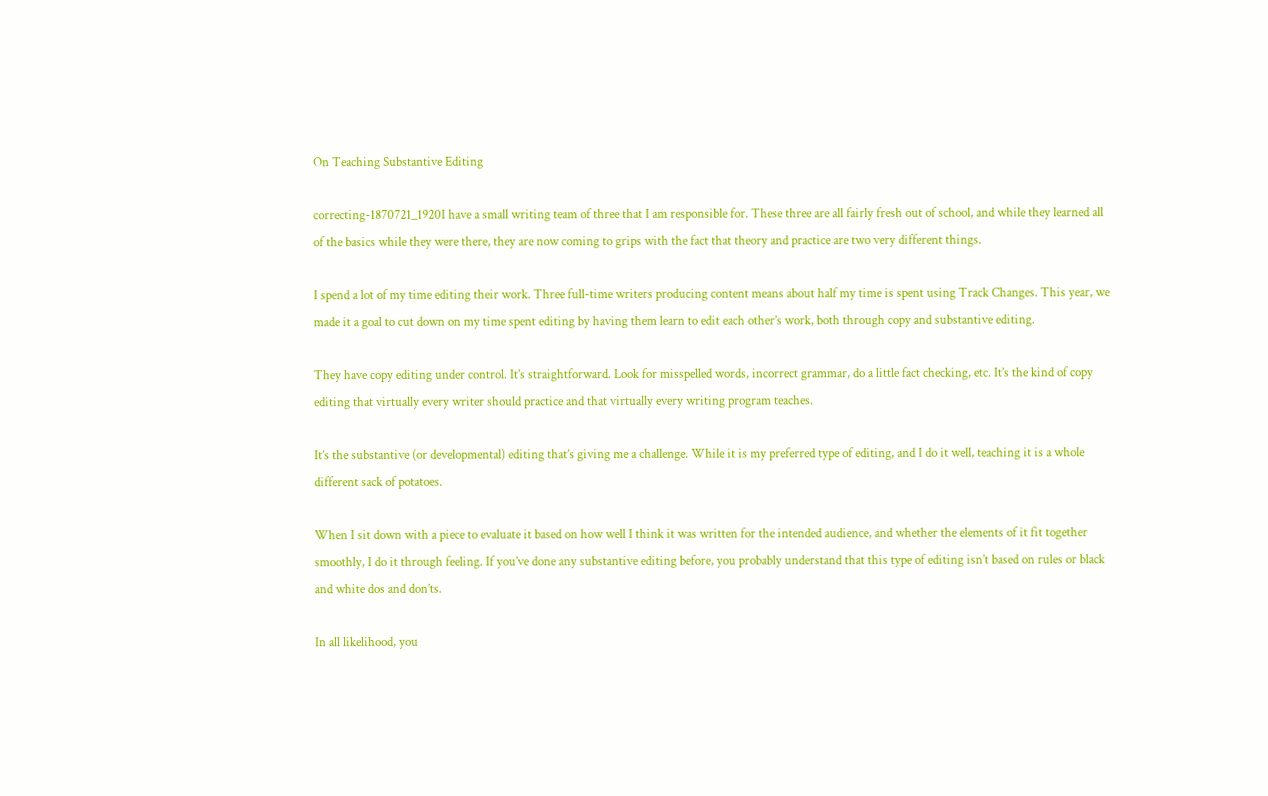On Teaching Substantive Editing

correcting-1870721_1920I have a small writing team of three that I am responsible for. These three are all fairly fresh out of school, and while they learned all of the basics while they were there, they are now coming to grips with the fact that theory and practice are two very different things.

I spend a lot of my time editing their work. Three full-time writers producing content means about half my time is spent using Track Changes. This year, we made it a goal to cut down on my time spent editing by having them learn to edit each other’s work, both through copy and substantive editing.

They have copy editing under control. It’s straightforward. Look for misspelled words, incorrect grammar, do a little fact checking, etc. It’s the kind of copy editing that virtually every writer should practice and that virtually every writing program teaches.

It’s the substantive (or developmental) editing that’s giving me a challenge. While it is my preferred type of editing, and I do it well, teaching it is a whole different sack of potatoes.

When I sit down with a piece to evaluate it based on how well I think it was written for the intended audience, and whether the elements of it fit together smoothly, I do it through feeling. If you’ve done any substantive editing before, you probably understand that this type of editing isn’t based on rules or black and white dos and don’ts.

In all likelihood, you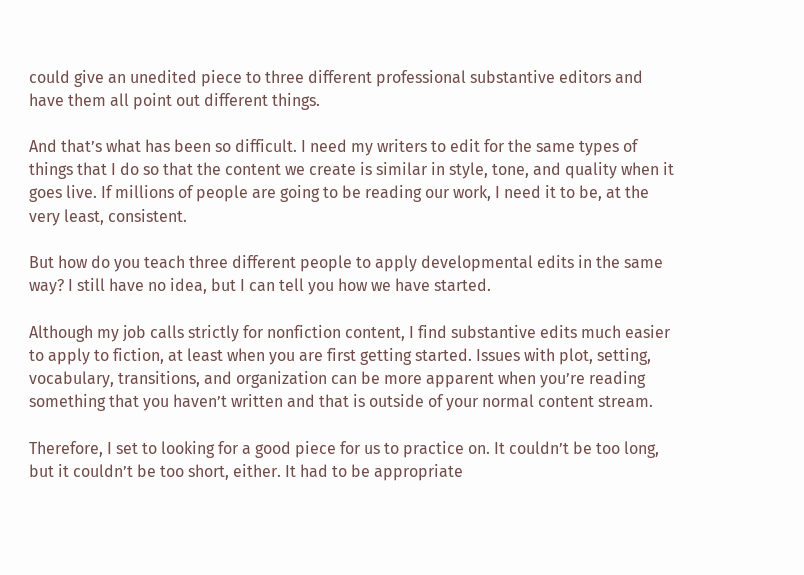could give an unedited piece to three different professional substantive editors and have them all point out different things.

And that’s what has been so difficult. I need my writers to edit for the same types of things that I do so that the content we create is similar in style, tone, and quality when it goes live. If millions of people are going to be reading our work, I need it to be, at the very least, consistent.

But how do you teach three different people to apply developmental edits in the same way? I still have no idea, but I can tell you how we have started.

Although my job calls strictly for nonfiction content, I find substantive edits much easier to apply to fiction, at least when you are first getting started. Issues with plot, setting, vocabulary, transitions, and organization can be more apparent when you’re reading something that you haven’t written and that is outside of your normal content stream.

Therefore, I set to looking for a good piece for us to practice on. It couldn’t be too long, but it couldn’t be too short, either. It had to be appropriate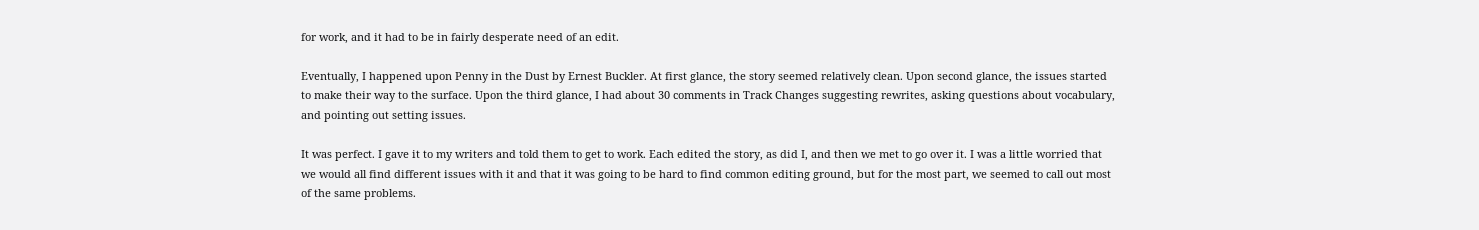for work, and it had to be in fairly desperate need of an edit.

Eventually, I happened upon Penny in the Dust by Ernest Buckler. At first glance, the story seemed relatively clean. Upon second glance, the issues started to make their way to the surface. Upon the third glance, I had about 30 comments in Track Changes suggesting rewrites, asking questions about vocabulary, and pointing out setting issues.

It was perfect. I gave it to my writers and told them to get to work. Each edited the story, as did I, and then we met to go over it. I was a little worried that we would all find different issues with it and that it was going to be hard to find common editing ground, but for the most part, we seemed to call out most of the same problems.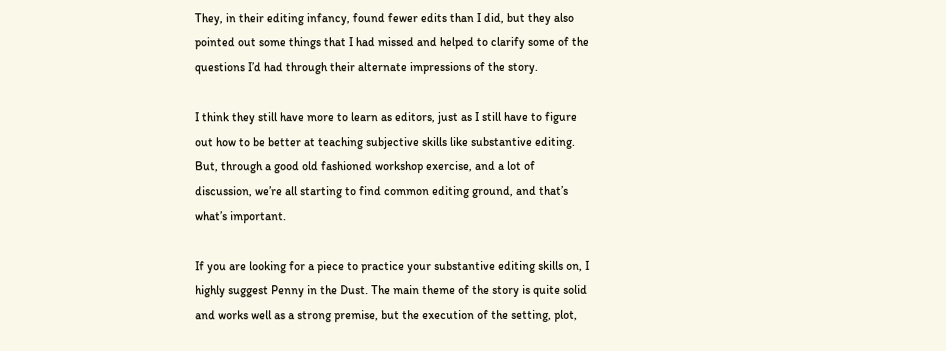They, in their editing infancy, found fewer edits than I did, but they also pointed out some things that I had missed and helped to clarify some of the questions I’d had through their alternate impressions of the story.

I think they still have more to learn as editors, just as I still have to figure out how to be better at teaching subjective skills like substantive editing. But, through a good old fashioned workshop exercise, and a lot of discussion, we’re all starting to find common editing ground, and that’s what’s important.

If you are looking for a piece to practice your substantive editing skills on, I highly suggest Penny in the Dust. The main theme of the story is quite solid and works well as a strong premise, but the execution of the setting, plot,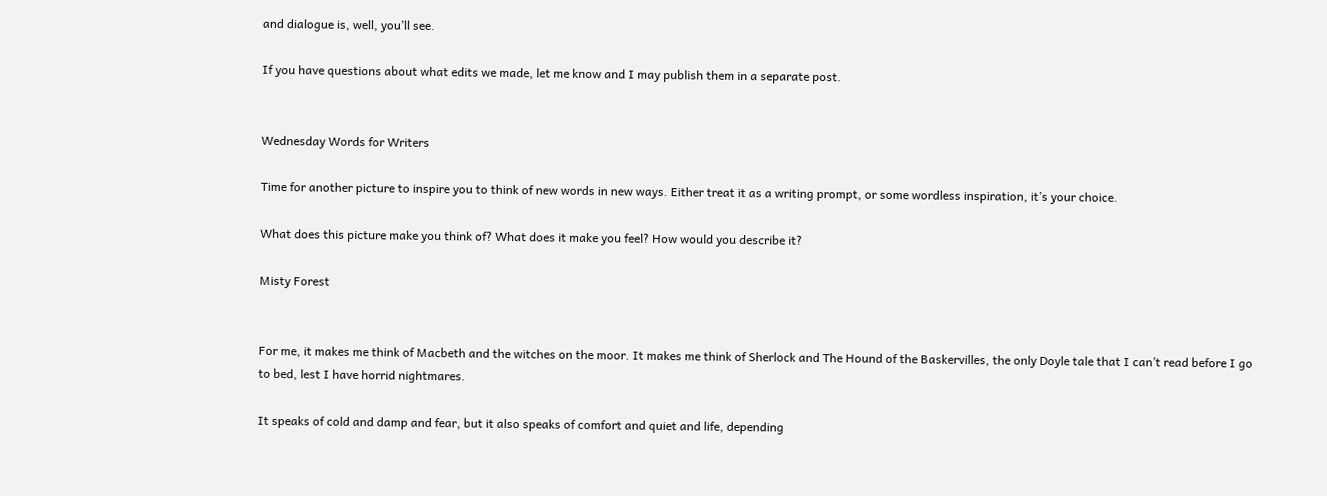and dialogue is, well, you’ll see.

If you have questions about what edits we made, let me know and I may publish them in a separate post.


Wednesday Words for Writers

Time for another picture to inspire you to think of new words in new ways. Either treat it as a writing prompt, or some wordless inspiration, it’s your choice.

What does this picture make you think of? What does it make you feel? How would you describe it?

Misty Forest


For me, it makes me think of Macbeth and the witches on the moor. It makes me think of Sherlock and The Hound of the Baskervilles, the only Doyle tale that I can’t read before I go to bed, lest I have horrid nightmares.

It speaks of cold and damp and fear, but it also speaks of comfort and quiet and life, depending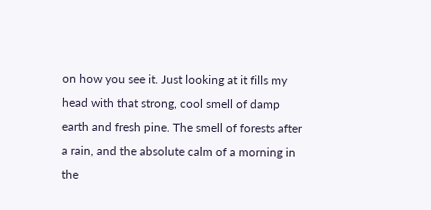on how you see it. Just looking at it fills my head with that strong, cool smell of damp earth and fresh pine. The smell of forests after a rain, and the absolute calm of a morning in the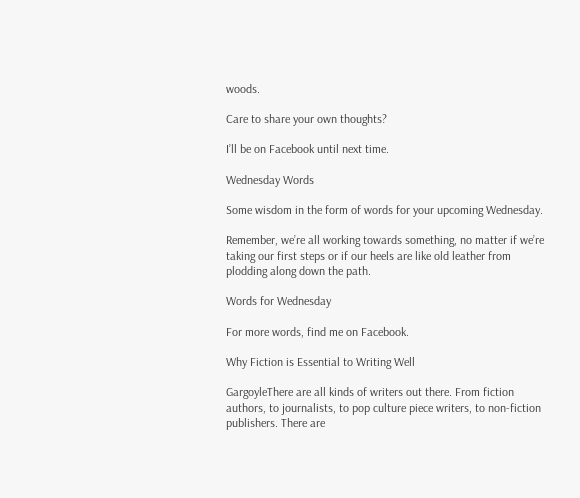woods.

Care to share your own thoughts?

I’ll be on Facebook until next time.

Wednesday Words

Some wisdom in the form of words for your upcoming Wednesday.

Remember, we’re all working towards something, no matter if we’re taking our first steps or if our heels are like old leather from plodding along down the path.

Words for Wednesday

For more words, find me on Facebook.

Why Fiction is Essential to Writing Well

GargoyleThere are all kinds of writers out there. From fiction authors, to journalists, to pop culture piece writers, to non-fiction publishers. There are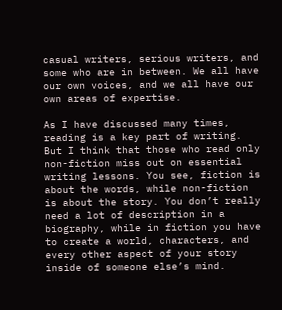casual writers, serious writers, and some who are in between. We all have our own voices, and we all have our own areas of expertise.

As I have discussed many times, reading is a key part of writing. But I think that those who read only non-fiction miss out on essential writing lessons. You see, fiction is about the words, while non-fiction is about the story. You don’t really need a lot of description in a biography, while in fiction you have to create a world, characters, and every other aspect of your story inside of someone else’s mind.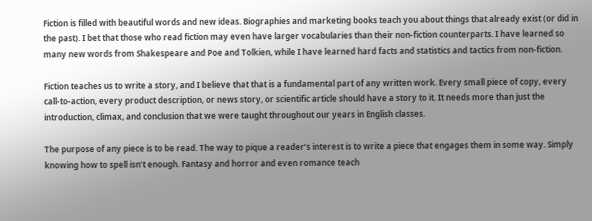Fiction is filled with beautiful words and new ideas. Biographies and marketing books teach you about things that already exist (or did in the past). I bet that those who read fiction may even have larger vocabularies than their non-fiction counterparts. I have learned so many new words from Shakespeare and Poe and Tolkien, while I have learned hard facts and statistics and tactics from non-fiction.

Fiction teaches us to write a story, and I believe that that is a fundamental part of any written work. Every small piece of copy, every call-to-action, every product description, or news story, or scientific article should have a story to it. It needs more than just the introduction, climax, and conclusion that we were taught throughout our years in English classes.

The purpose of any piece is to be read. The way to pique a reader’s interest is to write a piece that engages them in some way. Simply knowing how to spell isn’t enough. Fantasy and horror and even romance teach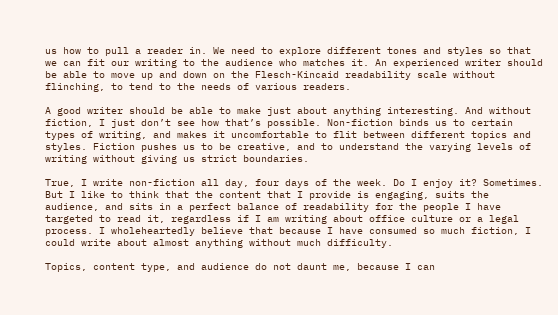us how to pull a reader in. We need to explore different tones and styles so that we can fit our writing to the audience who matches it. An experienced writer should be able to move up and down on the Flesch-Kincaid readability scale without flinching, to tend to the needs of various readers.

A good writer should be able to make just about anything interesting. And without fiction, I just don’t see how that’s possible. Non-fiction binds us to certain types of writing, and makes it uncomfortable to flit between different topics and styles. Fiction pushes us to be creative, and to understand the varying levels of writing without giving us strict boundaries.

True, I write non-fiction all day, four days of the week. Do I enjoy it? Sometimes. But I like to think that the content that I provide is engaging, suits the audience, and sits in a perfect balance of readability for the people I have targeted to read it, regardless if I am writing about office culture or a legal process. I wholeheartedly believe that because I have consumed so much fiction, I could write about almost anything without much difficulty.

Topics, content type, and audience do not daunt me, because I can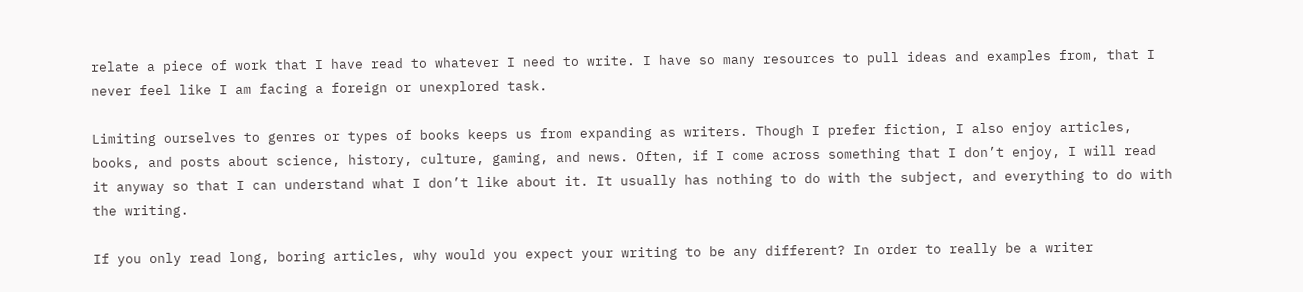relate a piece of work that I have read to whatever I need to write. I have so many resources to pull ideas and examples from, that I never feel like I am facing a foreign or unexplored task.

Limiting ourselves to genres or types of books keeps us from expanding as writers. Though I prefer fiction, I also enjoy articles, books, and posts about science, history, culture, gaming, and news. Often, if I come across something that I don’t enjoy, I will read it anyway so that I can understand what I don’t like about it. It usually has nothing to do with the subject, and everything to do with the writing.

If you only read long, boring articles, why would you expect your writing to be any different? In order to really be a writer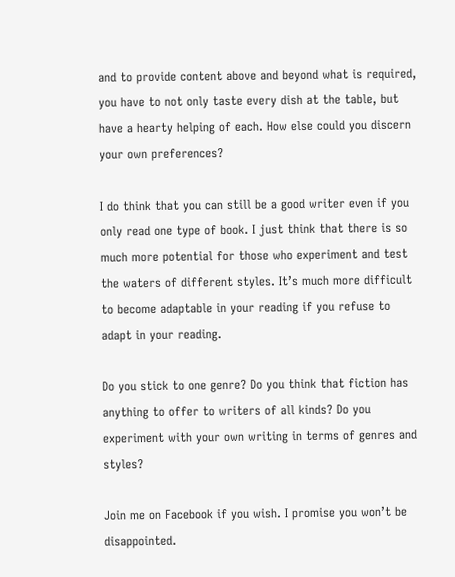and to provide content above and beyond what is required, you have to not only taste every dish at the table, but have a hearty helping of each. How else could you discern your own preferences?

I do think that you can still be a good writer even if you only read one type of book. I just think that there is so much more potential for those who experiment and test the waters of different styles. It’s much more difficult to become adaptable in your reading if you refuse to adapt in your reading.

Do you stick to one genre? Do you think that fiction has anything to offer to writers of all kinds? Do you experiment with your own writing in terms of genres and styles?

Join me on Facebook if you wish. I promise you won’t be disappointed.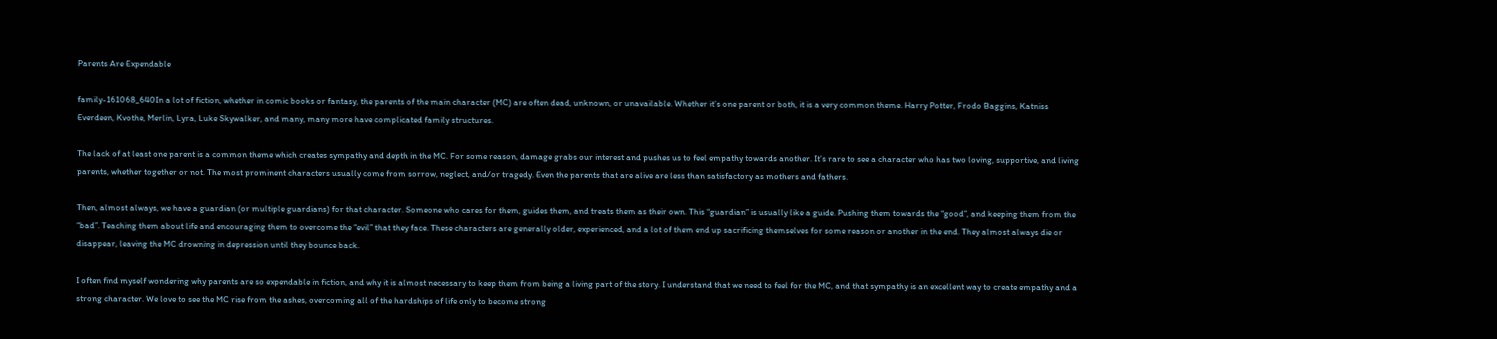Parents Are Expendable

family-161068_640In a lot of fiction, whether in comic books or fantasy, the parents of the main character (MC) are often dead, unknown, or unavailable. Whether it’s one parent or both, it is a very common theme. Harry Potter, Frodo Baggins, Katniss Everdeen, Kvothe, Merlin, Lyra, Luke Skywalker, and many, many more have complicated family structures.

The lack of at least one parent is a common theme which creates sympathy and depth in the MC. For some reason, damage grabs our interest and pushes us to feel empathy towards another. It’s rare to see a character who has two loving, supportive, and living parents, whether together or not. The most prominent characters usually come from sorrow, neglect, and/or tragedy. Even the parents that are alive are less than satisfactory as mothers and fathers.

Then, almost always, we have a guardian (or multiple guardians) for that character. Someone who cares for them, guides them, and treats them as their own. This “guardian” is usually like a guide. Pushing them towards the “good”, and keeping them from the “bad”. Teaching them about life and encouraging them to overcome the “evil” that they face. These characters are generally older, experienced, and a lot of them end up sacrificing themselves for some reason or another in the end. They almost always die or disappear, leaving the MC drowning in depression until they bounce back.

I often find myself wondering why parents are so expendable in fiction, and why it is almost necessary to keep them from being a living part of the story. I understand that we need to feel for the MC, and that sympathy is an excellent way to create empathy and a strong character. We love to see the MC rise from the ashes, overcoming all of the hardships of life only to become strong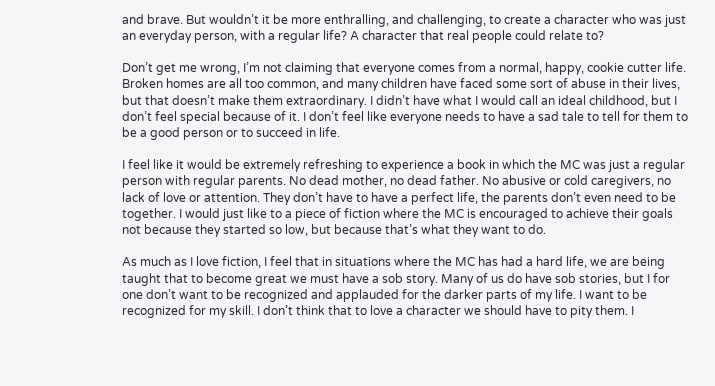and brave. But wouldn’t it be more enthralling, and challenging, to create a character who was just an everyday person, with a regular life? A character that real people could relate to?

Don’t get me wrong, I’m not claiming that everyone comes from a normal, happy, cookie cutter life. Broken homes are all too common, and many children have faced some sort of abuse in their lives, but that doesn’t make them extraordinary. I didn’t have what I would call an ideal childhood, but I don’t feel special because of it. I don’t feel like everyone needs to have a sad tale to tell for them to be a good person or to succeed in life.

I feel like it would be extremely refreshing to experience a book in which the MC was just a regular person with regular parents. No dead mother, no dead father. No abusive or cold caregivers, no lack of love or attention. They don’t have to have a perfect life, the parents don’t even need to be together. I would just like to a piece of fiction where the MC is encouraged to achieve their goals not because they started so low, but because that’s what they want to do.

As much as I love fiction, I feel that in situations where the MC has had a hard life, we are being taught that to become great we must have a sob story. Many of us do have sob stories, but I for one don’t want to be recognized and applauded for the darker parts of my life. I want to be recognized for my skill. I don’t think that to love a character we should have to pity them. I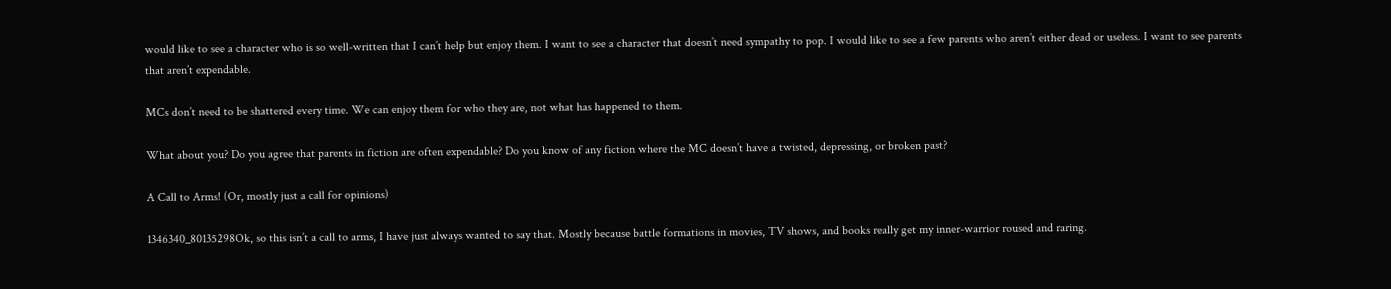would like to see a character who is so well-written that I can’t help but enjoy them. I want to see a character that doesn’t need sympathy to pop. I would like to see a few parents who aren’t either dead or useless. I want to see parents that aren’t expendable.

MCs don’t need to be shattered every time. We can enjoy them for who they are, not what has happened to them.

What about you? Do you agree that parents in fiction are often expendable? Do you know of any fiction where the MC doesn’t have a twisted, depressing, or broken past?

A Call to Arms! (Or, mostly just a call for opinions)

1346340_80135298Ok, so this isn’t a call to arms, I have just always wanted to say that. Mostly because battle formations in movies, TV shows, and books really get my inner-warrior roused and raring.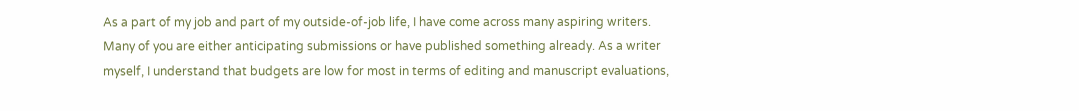As a part of my job and part of my outside-of-job life, I have come across many aspiring writers. Many of you are either anticipating submissions or have published something already. As a writer myself, I understand that budgets are low for most in terms of editing and manuscript evaluations,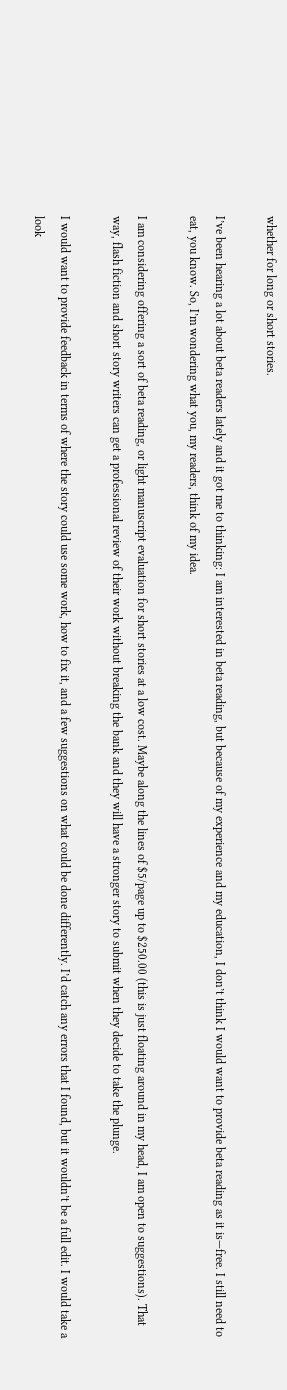whether for long or short stories.

I’ve been hearing a lot about beta readers lately and it got me to thinking: I am interested in beta reading, but because of my experience and my education, I don’t think I would want to provide beta reading as it is—free. I still need to eat, you know. So, I’m wondering what you, my readers, think of my idea.

I am considering offering a sort of beta reading, or light manuscript evaluation for short stories at a low cost. Maybe along the lines of $5/page up to $250.00 (this is just floating around in my head, I am open to suggestions). That way, flash fiction and short story writers can get a professional review of their work without breaking the bank and they will have a stronger story to submit when they decide to take the plunge.

I would want to provide feedback in terms of where the story could use some work, how to fix it, and a few suggestions on what could be done differently. I’d catch any errors that I found, but it wouldn’t be a full edit. I would take a look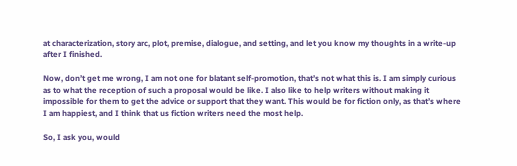at characterization, story arc, plot, premise, dialogue, and setting, and let you know my thoughts in a write-up after I finished.

Now, don’t get me wrong, I am not one for blatant self-promotion, that’s not what this is. I am simply curious as to what the reception of such a proposal would be like. I also like to help writers without making it impossible for them to get the advice or support that they want. This would be for fiction only, as that’s where I am happiest, and I think that us fiction writers need the most help.

So, I ask you, would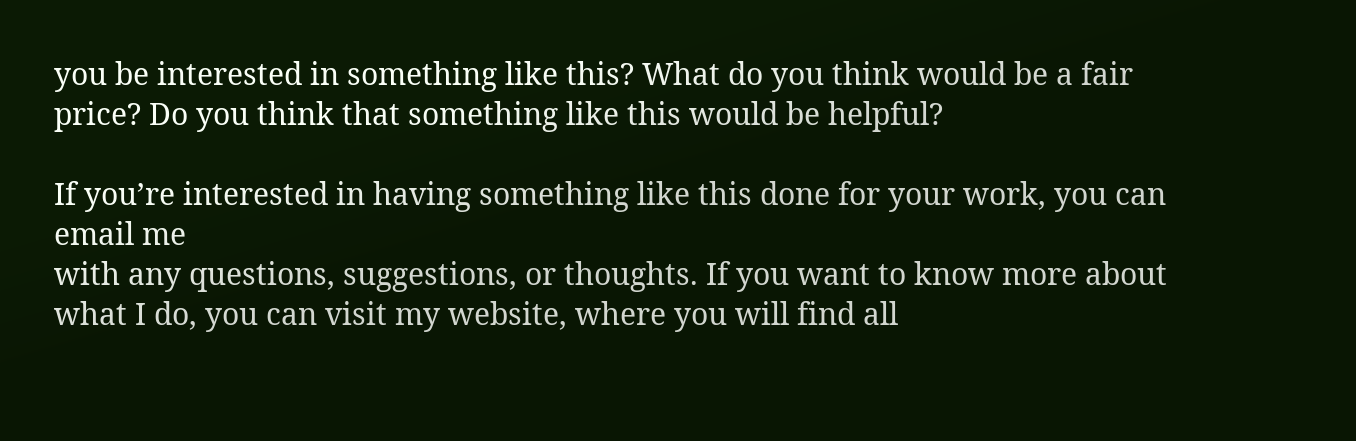you be interested in something like this? What do you think would be a fair price? Do you think that something like this would be helpful?

If you’re interested in having something like this done for your work, you can
email me
with any questions, suggestions, or thoughts. If you want to know more about what I do, you can visit my website, where you will find all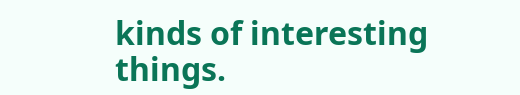kinds of interesting things.